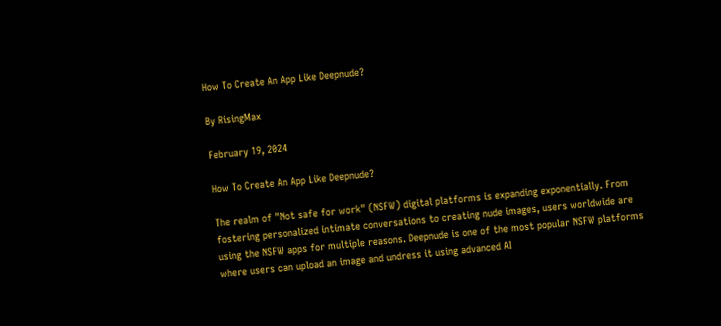How To Create An App Like Deepnude?

By RisingMax

February 19, 2024

How To Create An App Like Deepnude?

The realm of "Not safe for work" (NSFW) digital platforms is expanding exponentially. From fostering personalized intimate conversations to creating nude images, users worldwide are using the NSFW apps for multiple reasons. Deepnude is one of the most popular NSFW platforms where users can upload an image and undress it using advanced AI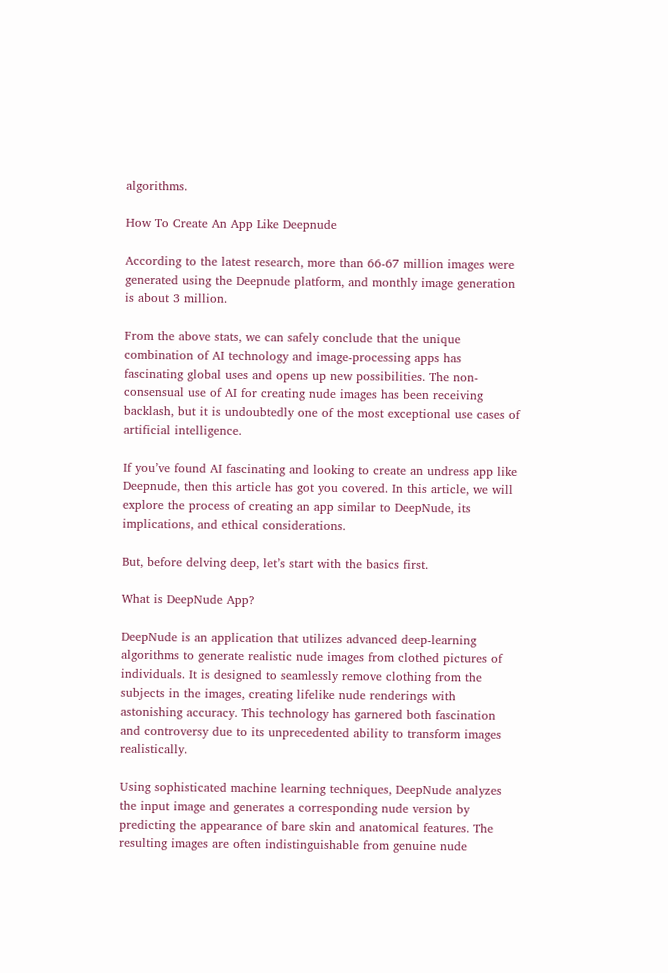algorithms.

How To Create An App Like Deepnude

According to the latest research, more than 66-67 million images were generated using the Deepnude platform, and monthly image generation is about 3 million.

From the above stats, we can safely conclude that the unique combination of AI technology and image-processing apps has fascinating global uses and opens up new possibilities. The non-consensual use of AI for creating nude images has been receiving backlash, but it is undoubtedly one of the most exceptional use cases of artificial intelligence.

If you’ve found AI fascinating and looking to create an undress app like Deepnude, then this article has got you covered. In this article, we will explore the process of creating an app similar to DeepNude, its implications, and ethical considerations.

But, before delving deep, let’s start with the basics first.

What is DeepNude App?

DeepNude is an application that utilizes advanced deep-learning algorithms to generate realistic nude images from clothed pictures of individuals. It is designed to seamlessly remove clothing from the subjects in the images, creating lifelike nude renderings with astonishing accuracy. This technology has garnered both fascination and controversy due to its unprecedented ability to transform images realistically.

Using sophisticated machine learning techniques, DeepNude analyzes the input image and generates a corresponding nude version by predicting the appearance of bare skin and anatomical features. The resulting images are often indistinguishable from genuine nude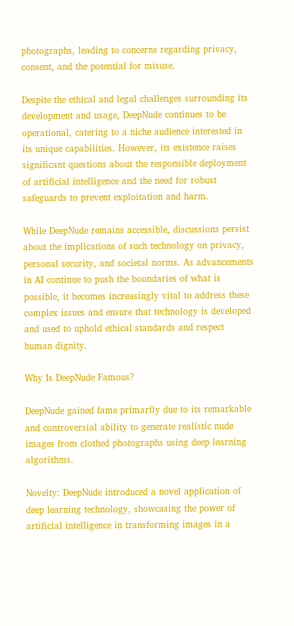photographs, leading to concerns regarding privacy, consent, and the potential for misuse.

Despite the ethical and legal challenges surrounding its development and usage, DeepNude continues to be operational, catering to a niche audience interested in its unique capabilities. However, its existence raises significant questions about the responsible deployment of artificial intelligence and the need for robust safeguards to prevent exploitation and harm.

While DeepNude remains accessible, discussions persist about the implications of such technology on privacy, personal security, and societal norms. As advancements in AI continue to push the boundaries of what is possible, it becomes increasingly vital to address these complex issues and ensure that technology is developed and used to uphold ethical standards and respect human dignity.

Why Is DeepNude Famous?

DeepNude gained fame primarily due to its remarkable and controversial ability to generate realistic nude images from clothed photographs using deep learning algorithms.

Novelty: DeepNude introduced a novel application of deep learning technology, showcasing the power of artificial intelligence in transforming images in a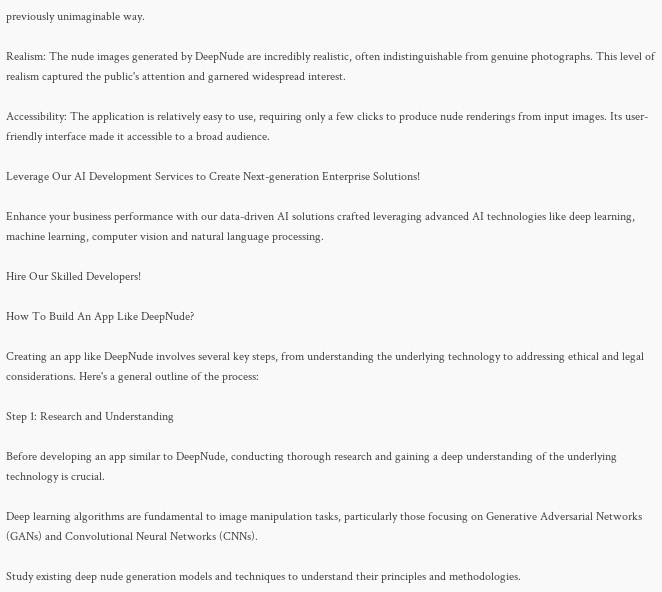previously unimaginable way.

Realism: The nude images generated by DeepNude are incredibly realistic, often indistinguishable from genuine photographs. This level of realism captured the public's attention and garnered widespread interest.

Accessibility: The application is relatively easy to use, requiring only a few clicks to produce nude renderings from input images. Its user-friendly interface made it accessible to a broad audience.

Leverage Our AI Development Services to Create Next-generation Enterprise Solutions!

Enhance your business performance with our data-driven AI solutions crafted leveraging advanced AI technologies like deep learning, machine learning, computer vision and natural language processing.

Hire Our Skilled Developers!

How To Build An App Like DeepNude?

Creating an app like DeepNude involves several key steps, from understanding the underlying technology to addressing ethical and legal considerations. Here's a general outline of the process:

Step 1: Research and Understanding

Before developing an app similar to DeepNude, conducting thorough research and gaining a deep understanding of the underlying technology is crucial.

Deep learning algorithms are fundamental to image manipulation tasks, particularly those focusing on Generative Adversarial Networks (GANs) and Convolutional Neural Networks (CNNs).

Study existing deep nude generation models and techniques to understand their principles and methodologies.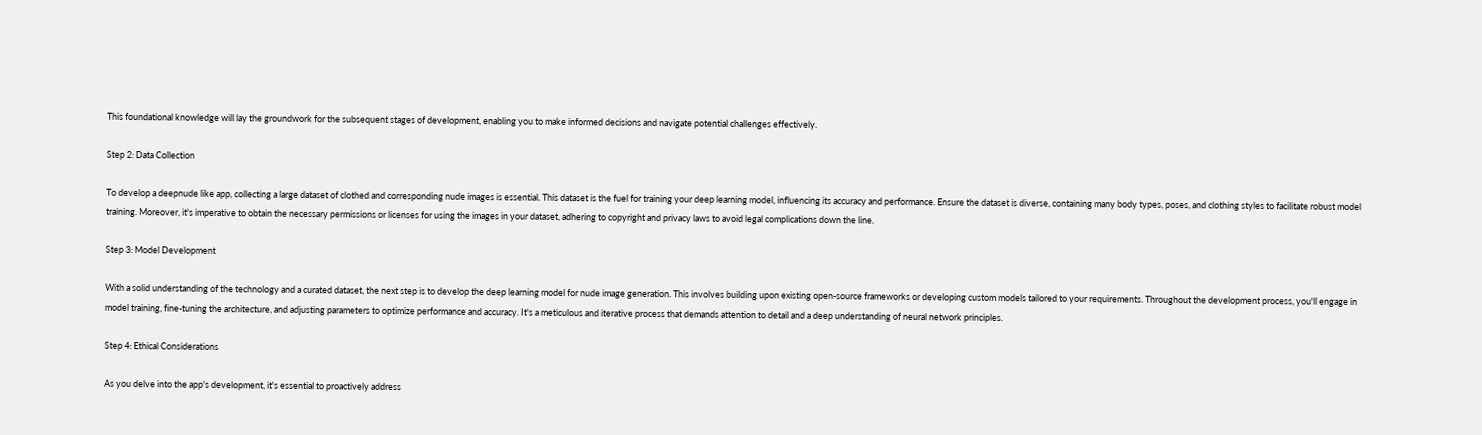This foundational knowledge will lay the groundwork for the subsequent stages of development, enabling you to make informed decisions and navigate potential challenges effectively.

Step 2: Data Collection

To develop a deepnude like app, collecting a large dataset of clothed and corresponding nude images is essential. This dataset is the fuel for training your deep learning model, influencing its accuracy and performance. Ensure the dataset is diverse, containing many body types, poses, and clothing styles to facilitate robust model training. Moreover, it's imperative to obtain the necessary permissions or licenses for using the images in your dataset, adhering to copyright and privacy laws to avoid legal complications down the line.

Step 3: Model Development

With a solid understanding of the technology and a curated dataset, the next step is to develop the deep learning model for nude image generation. This involves building upon existing open-source frameworks or developing custom models tailored to your requirements. Throughout the development process, you'll engage in model training, fine-tuning the architecture, and adjusting parameters to optimize performance and accuracy. It's a meticulous and iterative process that demands attention to detail and a deep understanding of neural network principles.

Step 4: Ethical Considerations

As you delve into the app's development, it's essential to proactively address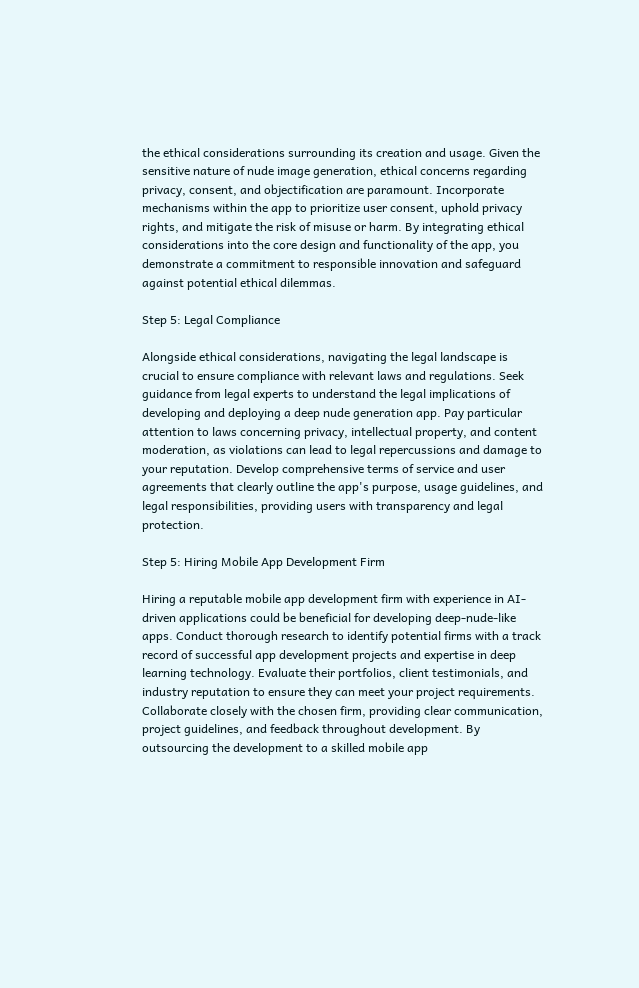the ethical considerations surrounding its creation and usage. Given the sensitive nature of nude image generation, ethical concerns regarding privacy, consent, and objectification are paramount. Incorporate mechanisms within the app to prioritize user consent, uphold privacy rights, and mitigate the risk of misuse or harm. By integrating ethical considerations into the core design and functionality of the app, you demonstrate a commitment to responsible innovation and safeguard against potential ethical dilemmas.

Step 5: Legal Compliance

Alongside ethical considerations, navigating the legal landscape is crucial to ensure compliance with relevant laws and regulations. Seek guidance from legal experts to understand the legal implications of developing and deploying a deep nude generation app. Pay particular attention to laws concerning privacy, intellectual property, and content moderation, as violations can lead to legal repercussions and damage to your reputation. Develop comprehensive terms of service and user agreements that clearly outline the app's purpose, usage guidelines, and legal responsibilities, providing users with transparency and legal protection.

Step 5: Hiring Mobile App Development Firm

Hiring a reputable mobile app development firm with experience in AI-driven applications could be beneficial for developing deep-nude-like apps. Conduct thorough research to identify potential firms with a track record of successful app development projects and expertise in deep learning technology. Evaluate their portfolios, client testimonials, and industry reputation to ensure they can meet your project requirements. Collaborate closely with the chosen firm, providing clear communication, project guidelines, and feedback throughout development. By outsourcing the development to a skilled mobile app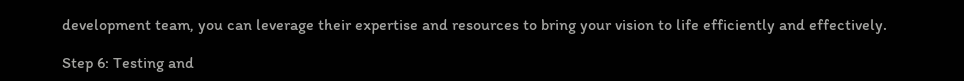development team, you can leverage their expertise and resources to bring your vision to life efficiently and effectively.

Step 6: Testing and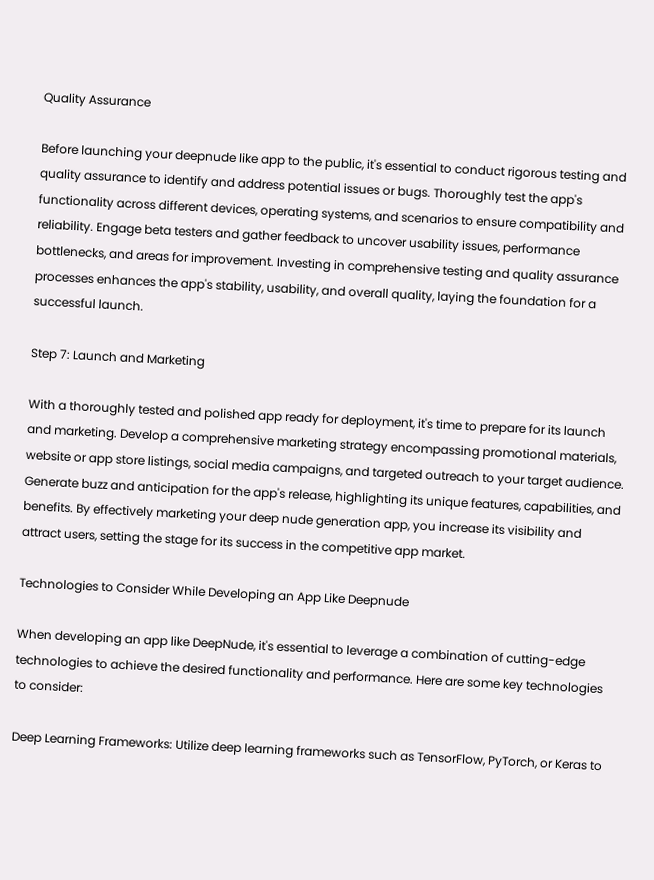Quality Assurance

Before launching your deepnude like app to the public, it's essential to conduct rigorous testing and quality assurance to identify and address potential issues or bugs. Thoroughly test the app's functionality across different devices, operating systems, and scenarios to ensure compatibility and reliability. Engage beta testers and gather feedback to uncover usability issues, performance bottlenecks, and areas for improvement. Investing in comprehensive testing and quality assurance processes enhances the app's stability, usability, and overall quality, laying the foundation for a successful launch.

Step 7: Launch and Marketing

With a thoroughly tested and polished app ready for deployment, it's time to prepare for its launch and marketing. Develop a comprehensive marketing strategy encompassing promotional materials, website or app store listings, social media campaigns, and targeted outreach to your target audience. Generate buzz and anticipation for the app's release, highlighting its unique features, capabilities, and benefits. By effectively marketing your deep nude generation app, you increase its visibility and attract users, setting the stage for its success in the competitive app market.

Technologies to Consider While Developing an App Like Deepnude

When developing an app like DeepNude, it's essential to leverage a combination of cutting-edge technologies to achieve the desired functionality and performance. Here are some key technologies to consider:

Deep Learning Frameworks: Utilize deep learning frameworks such as TensorFlow, PyTorch, or Keras to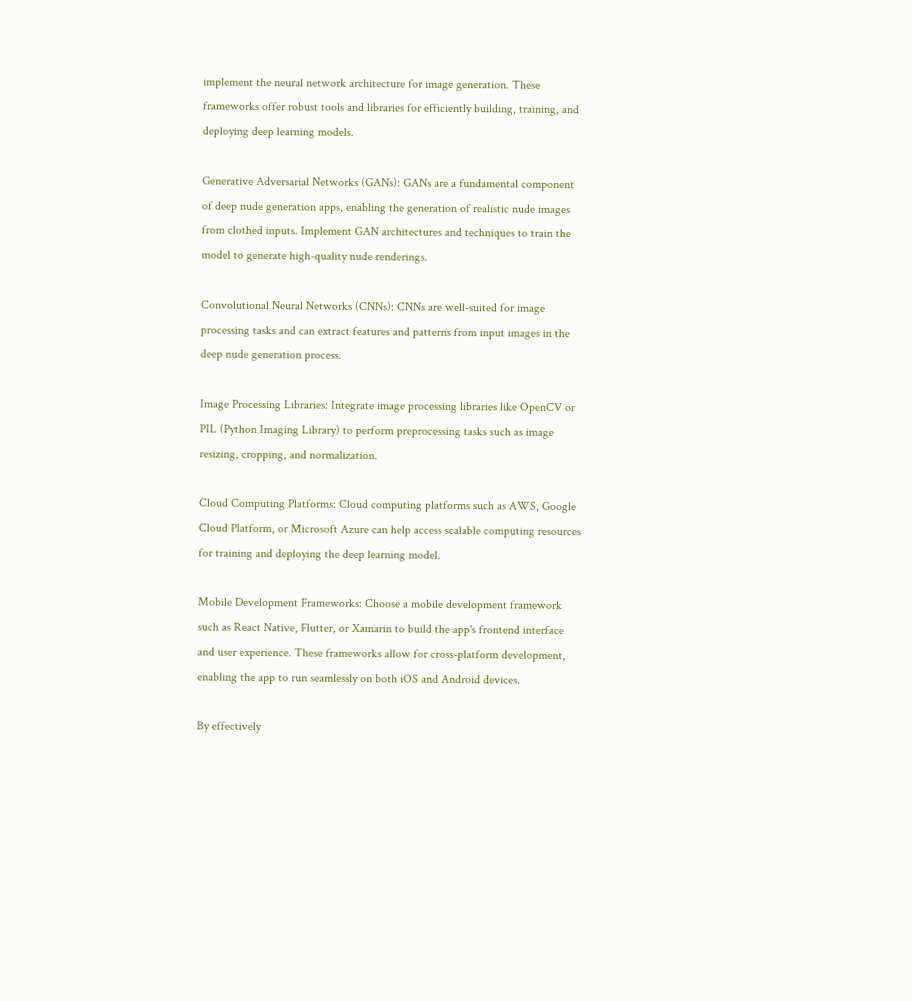implement the neural network architecture for image generation. These frameworks offer robust tools and libraries for efficiently building, training, and deploying deep learning models.

Generative Adversarial Networks (GANs): GANs are a fundamental component of deep nude generation apps, enabling the generation of realistic nude images from clothed inputs. Implement GAN architectures and techniques to train the model to generate high-quality nude renderings.

Convolutional Neural Networks (CNNs): CNNs are well-suited for image processing tasks and can extract features and patterns from input images in the deep nude generation process.

Image Processing Libraries: Integrate image processing libraries like OpenCV or PIL (Python Imaging Library) to perform preprocessing tasks such as image resizing, cropping, and normalization.

Cloud Computing Platforms: Cloud computing platforms such as AWS, Google Cloud Platform, or Microsoft Azure can help access scalable computing resources for training and deploying the deep learning model.

Mobile Development Frameworks: Choose a mobile development framework such as React Native, Flutter, or Xamarin to build the app's frontend interface and user experience. These frameworks allow for cross-platform development, enabling the app to run seamlessly on both iOS and Android devices.

By effectively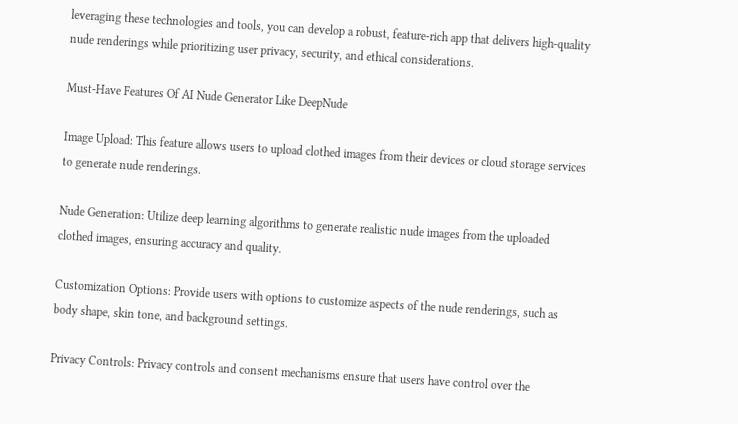leveraging these technologies and tools, you can develop a robust, feature-rich app that delivers high-quality nude renderings while prioritizing user privacy, security, and ethical considerations.

Must-Have Features Of AI Nude Generator Like DeepNude

Image Upload: This feature allows users to upload clothed images from their devices or cloud storage services to generate nude renderings.

Nude Generation: Utilize deep learning algorithms to generate realistic nude images from the uploaded clothed images, ensuring accuracy and quality.

Customization Options: Provide users with options to customize aspects of the nude renderings, such as body shape, skin tone, and background settings.

Privacy Controls: Privacy controls and consent mechanisms ensure that users have control over the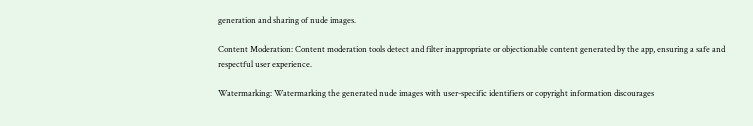generation and sharing of nude images.

Content Moderation: Content moderation tools detect and filter inappropriate or objectionable content generated by the app, ensuring a safe and respectful user experience.

Watermarking: Watermarking the generated nude images with user-specific identifiers or copyright information discourages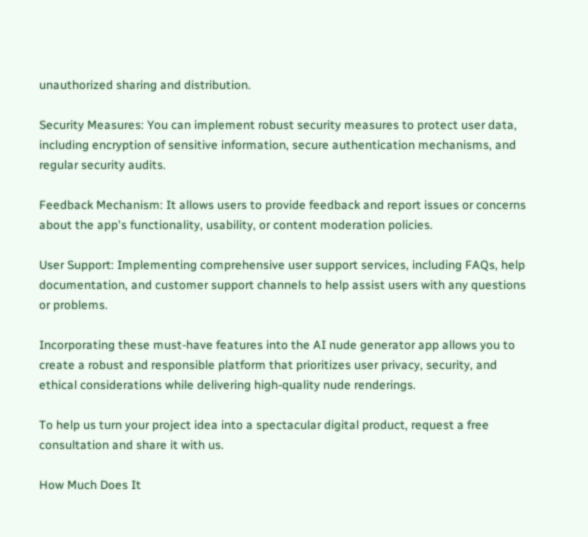unauthorized sharing and distribution.

Security Measures: You can implement robust security measures to protect user data, including encryption of sensitive information, secure authentication mechanisms, and regular security audits.

Feedback Mechanism: It allows users to provide feedback and report issues or concerns about the app's functionality, usability, or content moderation policies.

User Support: Implementing comprehensive user support services, including FAQs, help documentation, and customer support channels to help assist users with any questions or problems.

Incorporating these must-have features into the AI nude generator app allows you to create a robust and responsible platform that prioritizes user privacy, security, and ethical considerations while delivering high-quality nude renderings.

To help us turn your project idea into a spectacular digital product, request a free consultation and share it with us.

How Much Does It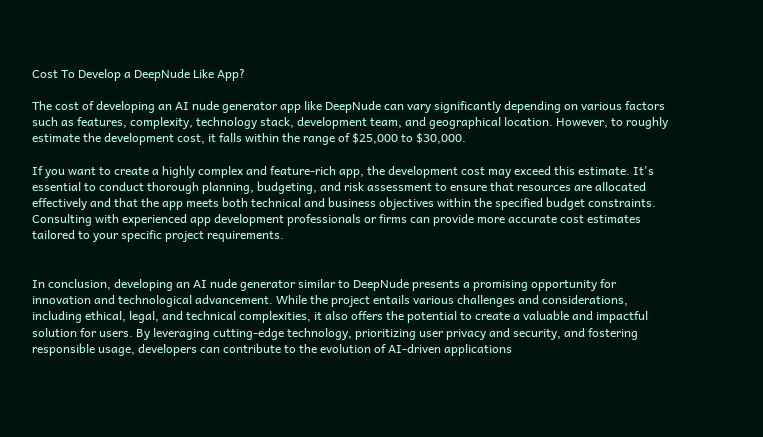Cost To Develop a DeepNude Like App?

The cost of developing an AI nude generator app like DeepNude can vary significantly depending on various factors such as features, complexity, technology stack, development team, and geographical location. However, to roughly estimate the development cost, it falls within the range of $25,000 to $30,000.

If you want to create a highly complex and feature-rich app, the development cost may exceed this estimate. It's essential to conduct thorough planning, budgeting, and risk assessment to ensure that resources are allocated effectively and that the app meets both technical and business objectives within the specified budget constraints. Consulting with experienced app development professionals or firms can provide more accurate cost estimates tailored to your specific project requirements.


In conclusion, developing an AI nude generator similar to DeepNude presents a promising opportunity for innovation and technological advancement. While the project entails various challenges and considerations, including ethical, legal, and technical complexities, it also offers the potential to create a valuable and impactful solution for users. By leveraging cutting-edge technology, prioritizing user privacy and security, and fostering responsible usage, developers can contribute to the evolution of AI-driven applications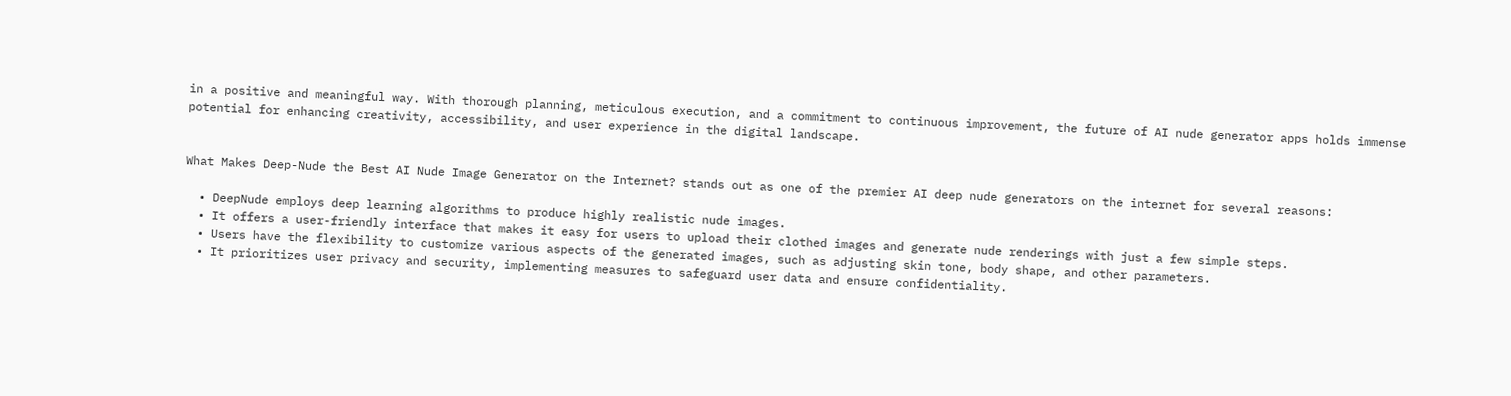in a positive and meaningful way. With thorough planning, meticulous execution, and a commitment to continuous improvement, the future of AI nude generator apps holds immense potential for enhancing creativity, accessibility, and user experience in the digital landscape.


What Makes Deep-Nude the Best AI Nude Image Generator on the Internet? stands out as one of the premier AI deep nude generators on the internet for several reasons:

  • DeepNude employs deep learning algorithms to produce highly realistic nude images.
  • It offers a user-friendly interface that makes it easy for users to upload their clothed images and generate nude renderings with just a few simple steps.
  • Users have the flexibility to customize various aspects of the generated images, such as adjusting skin tone, body shape, and other parameters.
  • It prioritizes user privacy and security, implementing measures to safeguard user data and ensure confidentiality.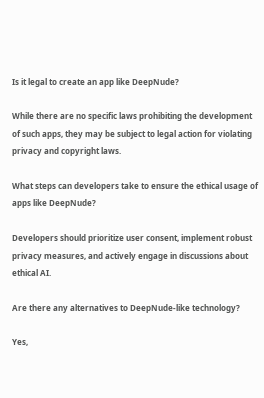Is it legal to create an app like DeepNude?

While there are no specific laws prohibiting the development of such apps, they may be subject to legal action for violating privacy and copyright laws.

What steps can developers take to ensure the ethical usage of apps like DeepNude?

Developers should prioritize user consent, implement robust privacy measures, and actively engage in discussions about ethical AI.

Are there any alternatives to DeepNude-like technology?

Yes,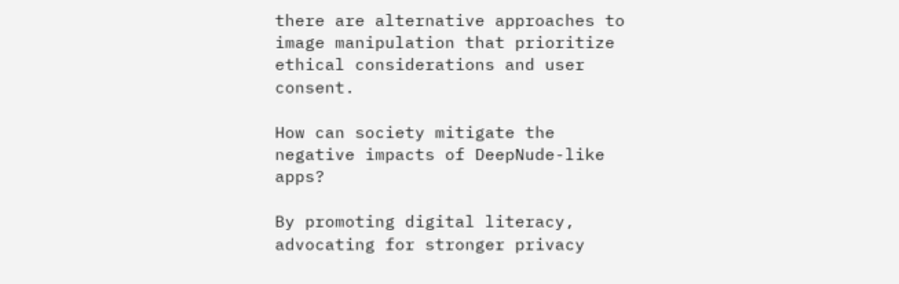there are alternative approaches to image manipulation that prioritize ethical considerations and user consent.

How can society mitigate the negative impacts of DeepNude-like apps?

By promoting digital literacy, advocating for stronger privacy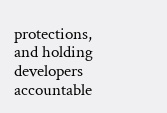protections, and holding developers accountable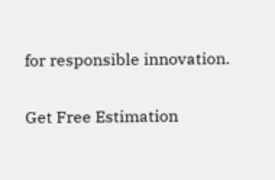for responsible innovation.

Get Free Estimation